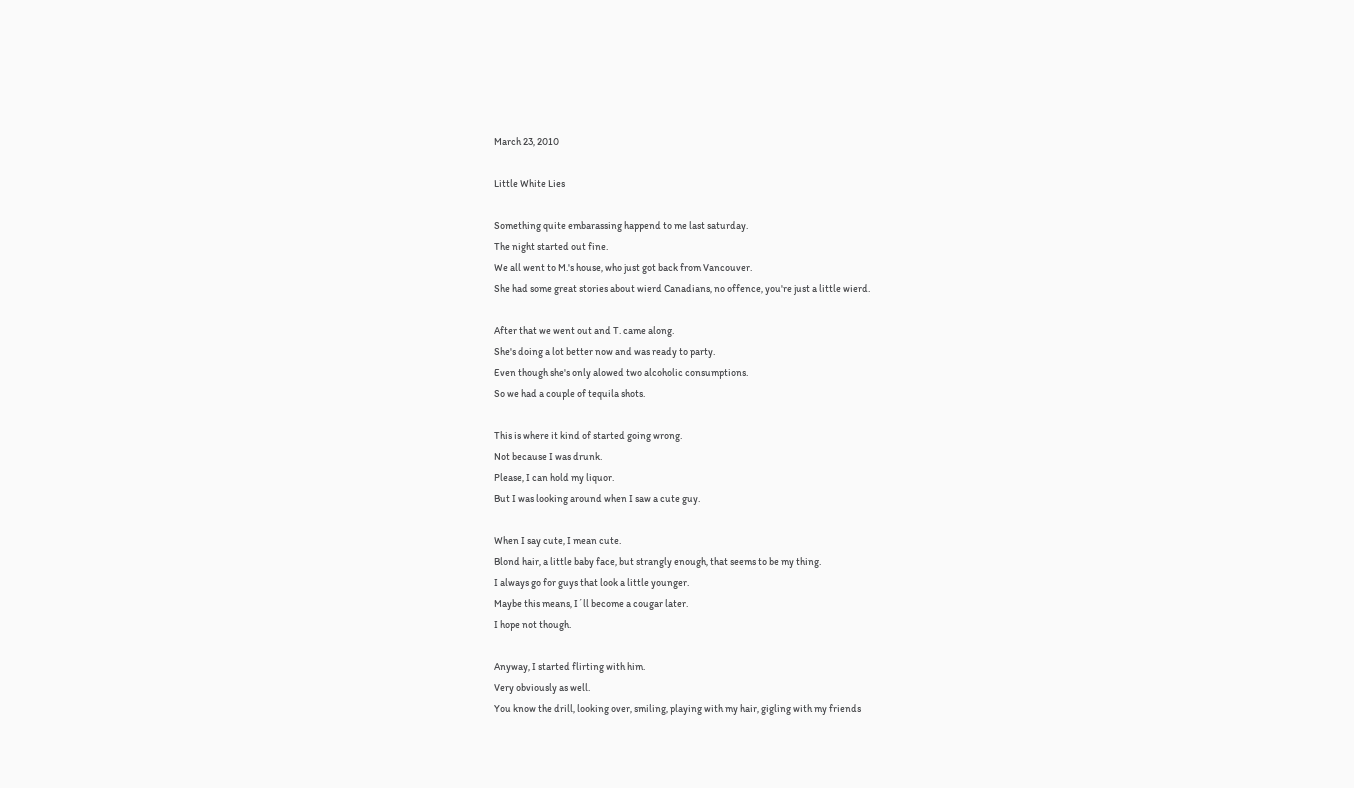March 23, 2010

Little White Lies

Something quite embarassing happend to me last saturday.
The night started out fine.
We all went to M.'s house, who just got back from Vancouver.
She had some great stories about wierd Canadians, no offence, you're just a little wierd.

After that we went out and T. came along.
She's doing a lot better now and was ready to party.
Even though she's only alowed two alcoholic consumptions.
So we had a couple of tequila shots.

This is where it kind of started going wrong.
Not because I was drunk.
Please, I can hold my liquor.
But I was looking around when I saw a cute guy.

When I say cute, I mean cute.
Blond hair, a little baby face, but strangly enough, that seems to be my thing.
I always go for guys that look a little younger.
Maybe this means, I´ll become a cougar later.
I hope not though.

Anyway, I started flirting with him.
Very obviously as well.
You know the drill, looking over, smiling, playing with my hair, gigling with my friends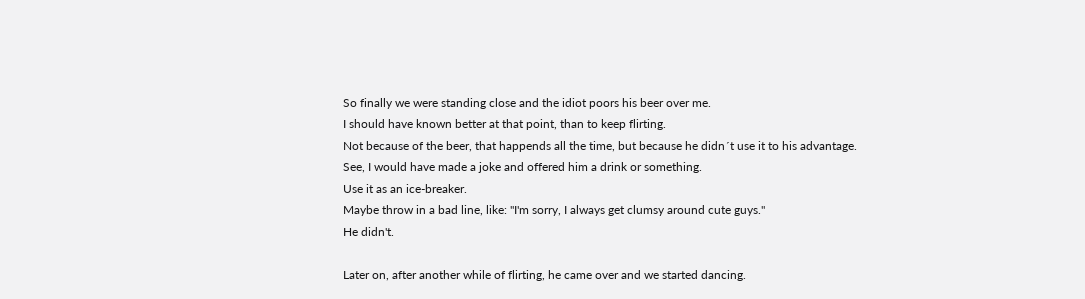So finally we were standing close and the idiot poors his beer over me.
I should have known better at that point, than to keep flirting.
Not because of the beer, that happends all the time, but because he didn´t use it to his advantage.
See, I would have made a joke and offered him a drink or something.
Use it as an ice-breaker.
Maybe throw in a bad line, like: "I'm sorry, I always get clumsy around cute guys."
He didn't.

Later on, after another while of flirting, he came over and we started dancing.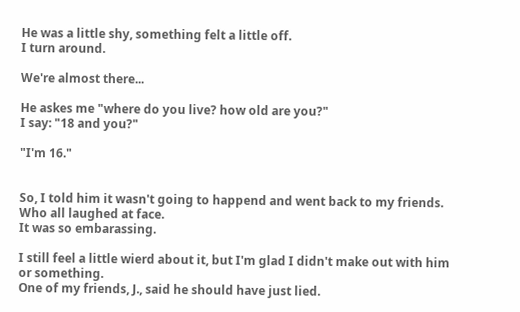He was a little shy, something felt a little off.
I turn around.

We're almost there...

He askes me "where do you live? how old are you?"
I say: "18 and you?"

"I'm 16."


So, I told him it wasn't going to happend and went back to my friends.
Who all laughed at face.
It was so embarassing.

I still feel a little wierd about it, but I'm glad I didn't make out with him or something.
One of my friends, J., said he should have just lied.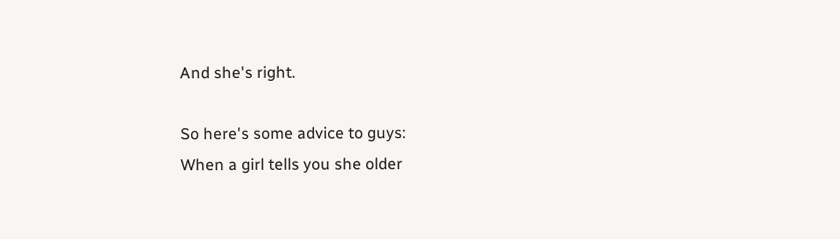And she's right.

So here's some advice to guys:
When a girl tells you she older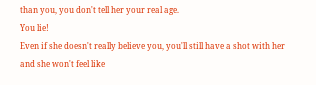than you, you don't tell her your real age.
You lie!
Even if she doesn't really believe you, you'll still have a shot with her and she won't feel like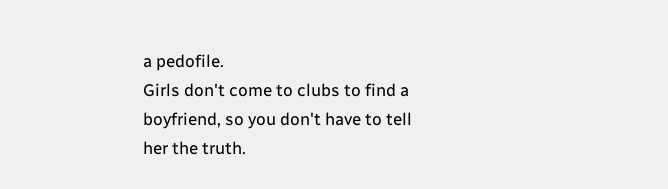a pedofile.
Girls don't come to clubs to find a boyfriend, so you don't have to tell her the truth.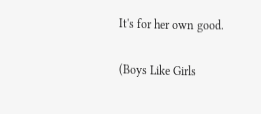It's for her own good.

(Boys Like Girls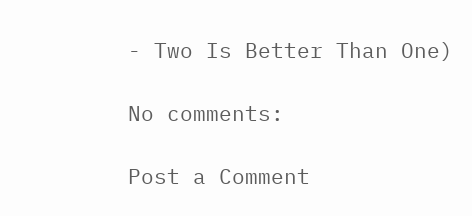- Two Is Better Than One)

No comments:

Post a Comment